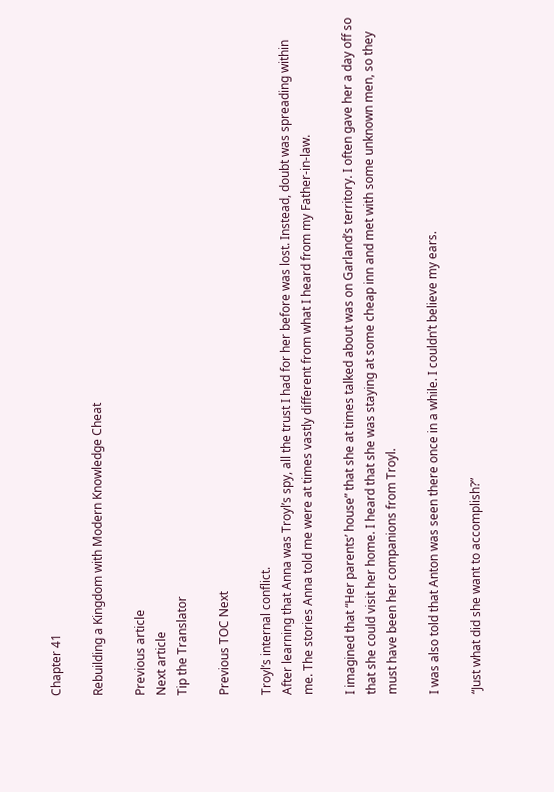Chapter 41

Rebuilding a Kingdom with Modern Knowledge Cheat

Previous article
Next article
Tip the Translator

Previous TOC Next

Troyl’s internal conflict.
After learning that Anna was Troyl’s spy, all the trust I had for her before was lost. Instead, doubt was spreading within me. The stories Anna told me were at times vastly different from what I heard from my Father-in-law.

I imagined that “Her parents’ house” that she at times talked about was on Garland’s territory. I often gave her a day off so that she could visit her home. I heard that she was staying at some cheap inn and met with some unknown men, so they must have been her companions from Troyl.

I was also told that Anton was seen there once in a while. I couldn’t believe my ears.

“Just what did she want to accomplish?”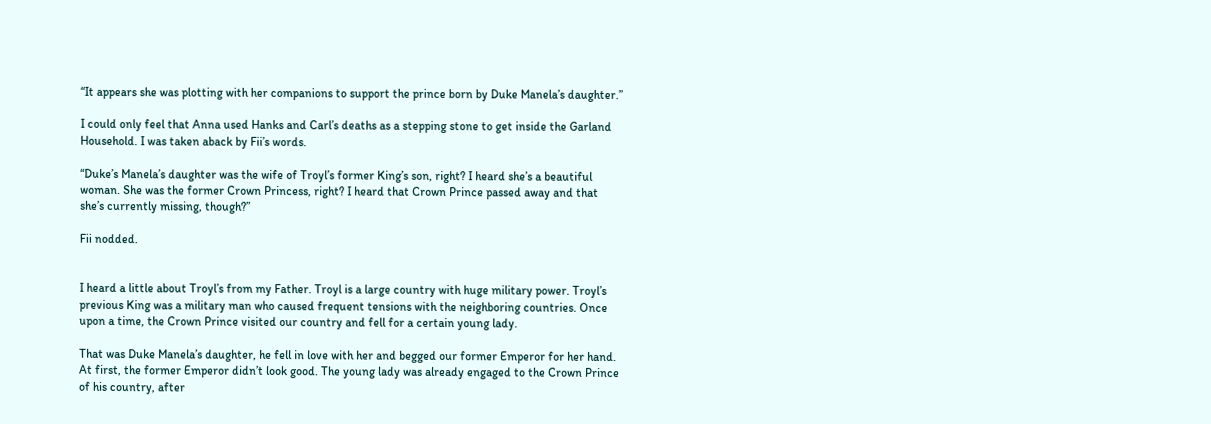“It appears she was plotting with her companions to support the prince born by Duke Manela’s daughter.”

I could only feel that Anna used Hanks and Carl’s deaths as a stepping stone to get inside the Garland Household. I was taken aback by Fii’s words.

“Duke’s Manela’s daughter was the wife of Troyl’s former King’s son, right? I heard she’s a beautiful woman. She was the former Crown Princess, right? I heard that Crown Prince passed away and that she’s currently missing, though?”

Fii nodded.


I heard a little about Troyl’s from my Father. Troyl is a large country with huge military power. Troyl’s previous King was a military man who caused frequent tensions with the neighboring countries. Once upon a time, the Crown Prince visited our country and fell for a certain young lady.

That was Duke Manela’s daughter, he fell in love with her and begged our former Emperor for her hand. At first, the former Emperor didn’t look good. The young lady was already engaged to the Crown Prince of his country, after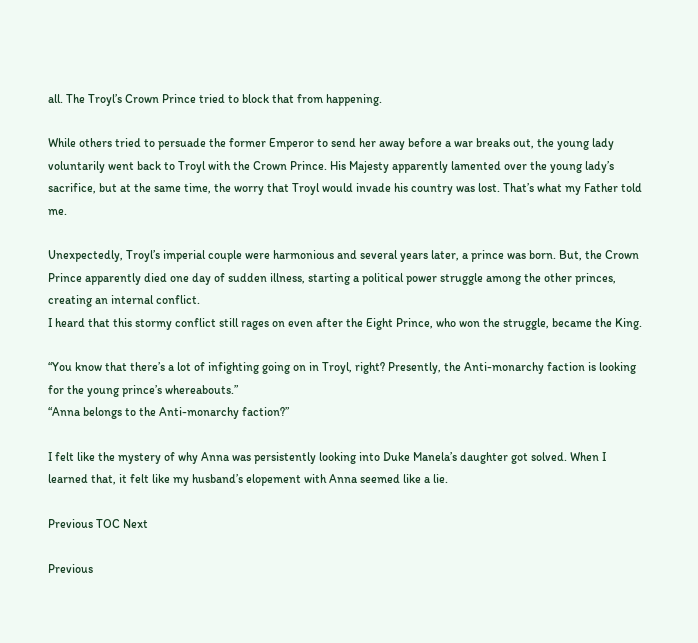all. The Troyl’s Crown Prince tried to block that from happening.

While others tried to persuade the former Emperor to send her away before a war breaks out, the young lady voluntarily went back to Troyl with the Crown Prince. His Majesty apparently lamented over the young lady’s sacrifice, but at the same time, the worry that Troyl would invade his country was lost. That’s what my Father told me.

Unexpectedly, Troyl’s imperial couple were harmonious and several years later, a prince was born. But, the Crown Prince apparently died one day of sudden illness, starting a political power struggle among the other princes, creating an internal conflict.
I heard that this stormy conflict still rages on even after the Eight Prince, who won the struggle, became the King.

“You know that there’s a lot of infighting going on in Troyl, right? Presently, the Anti-monarchy faction is looking for the young prince’s whereabouts.”
“Anna belongs to the Anti-monarchy faction?”

I felt like the mystery of why Anna was persistently looking into Duke Manela’s daughter got solved. When I learned that, it felt like my husband’s elopement with Anna seemed like a lie.

Previous TOC Next

Previous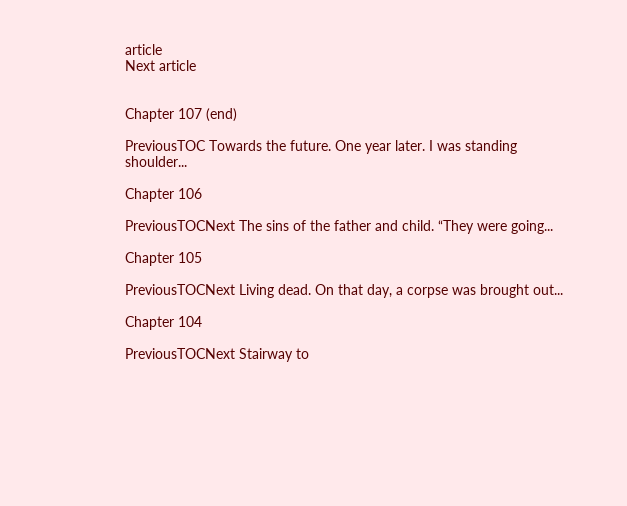article
Next article


Chapter 107 (end)

PreviousTOC Towards the future. One year later. I was standing shoulder...

Chapter 106

PreviousTOCNext The sins of the father and child. “They were going...

Chapter 105

PreviousTOCNext Living dead. On that day, a corpse was brought out...

Chapter 104

PreviousTOCNext Stairway to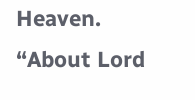Heaven. “About Lord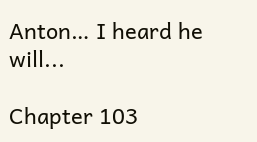Anton… I heard he will...

Chapter 103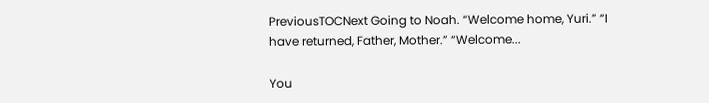PreviousTOCNext Going to Noah. “Welcome home, Yuri.” “I have returned, Father, Mother.” “Welcome...

You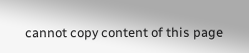cannot copy content of this page